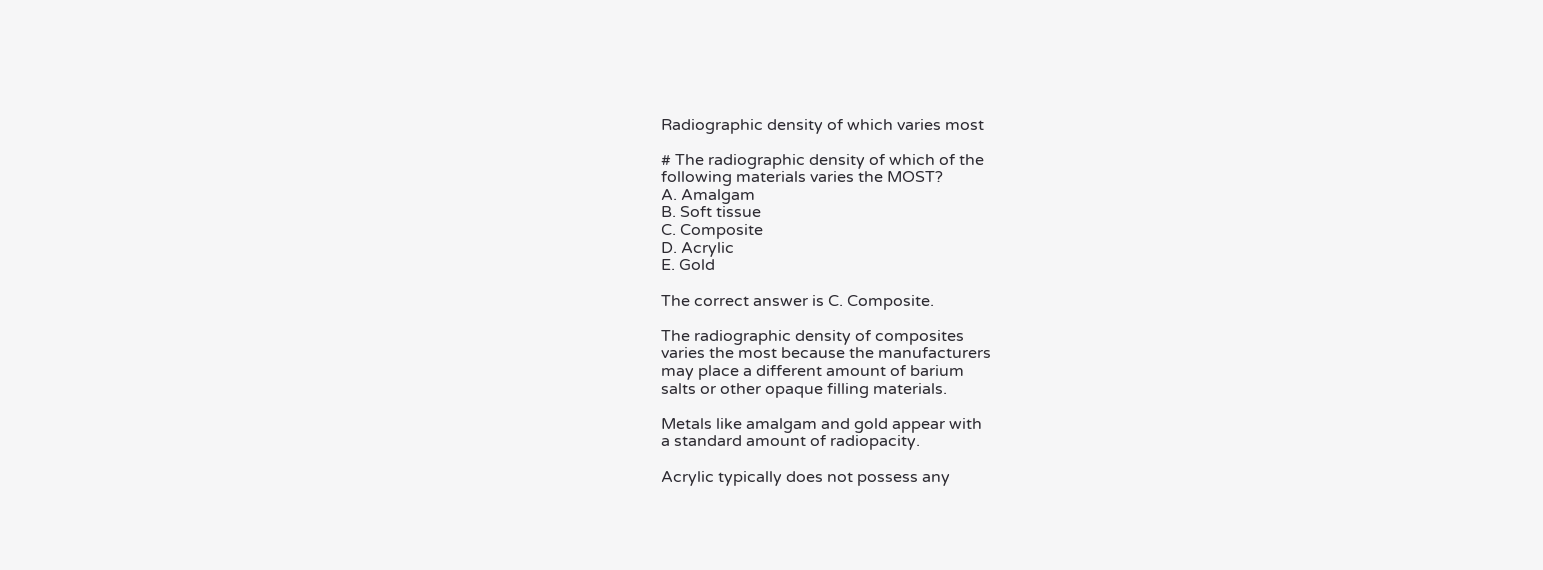Radiographic density of which varies most

# The radiographic density of which of the
following materials varies the MOST?
A. Amalgam
B. Soft tissue
C. Composite
D. Acrylic
E. Gold

The correct answer is C. Composite.

The radiographic density of composites
varies the most because the manufacturers
may place a different amount of barium
salts or other opaque filling materials.

Metals like amalgam and gold appear with
a standard amount of radiopacity.

Acrylic typically does not possess any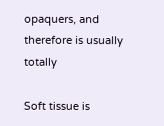opaquers, and therefore is usually totally

Soft tissue is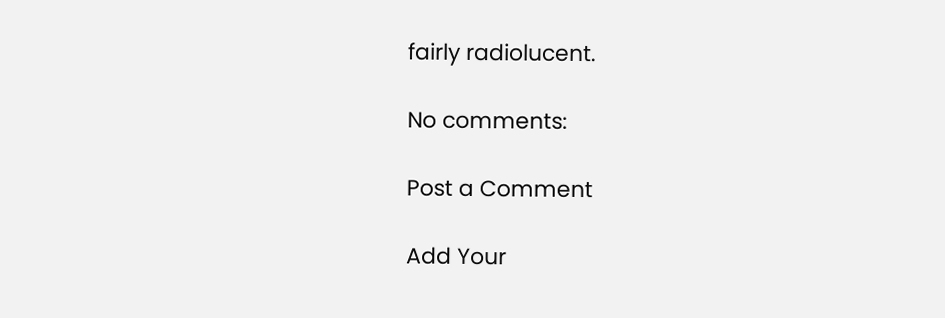fairly radiolucent.

No comments:

Post a Comment

Add Your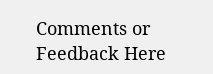Comments or Feedback Here